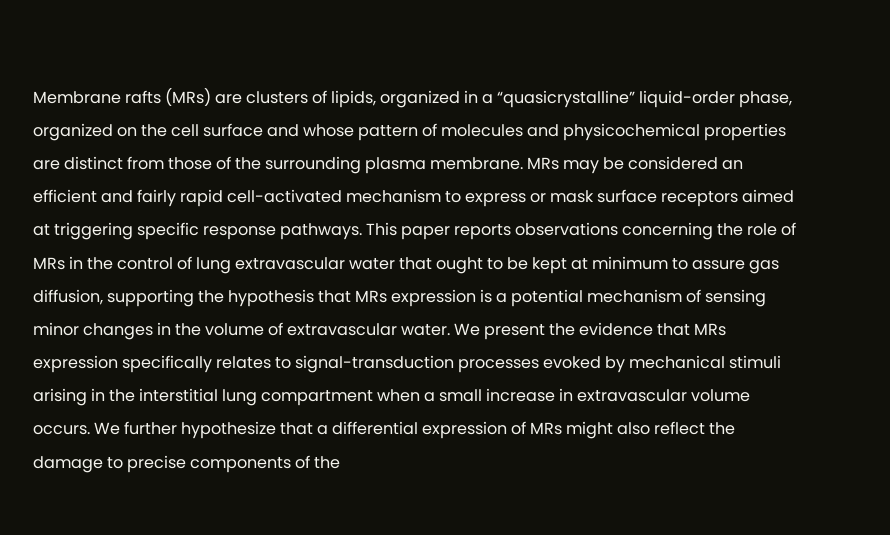Membrane rafts (MRs) are clusters of lipids, organized in a “quasicrystalline” liquid-order phase, organized on the cell surface and whose pattern of molecules and physicochemical properties are distinct from those of the surrounding plasma membrane. MRs may be considered an efficient and fairly rapid cell-activated mechanism to express or mask surface receptors aimed at triggering specific response pathways. This paper reports observations concerning the role of MRs in the control of lung extravascular water that ought to be kept at minimum to assure gas diffusion, supporting the hypothesis that MRs expression is a potential mechanism of sensing minor changes in the volume of extravascular water. We present the evidence that MRs expression specifically relates to signal-transduction processes evoked by mechanical stimuli arising in the interstitial lung compartment when a small increase in extravascular volume occurs. We further hypothesize that a differential expression of MRs might also reflect the damage to precise components of the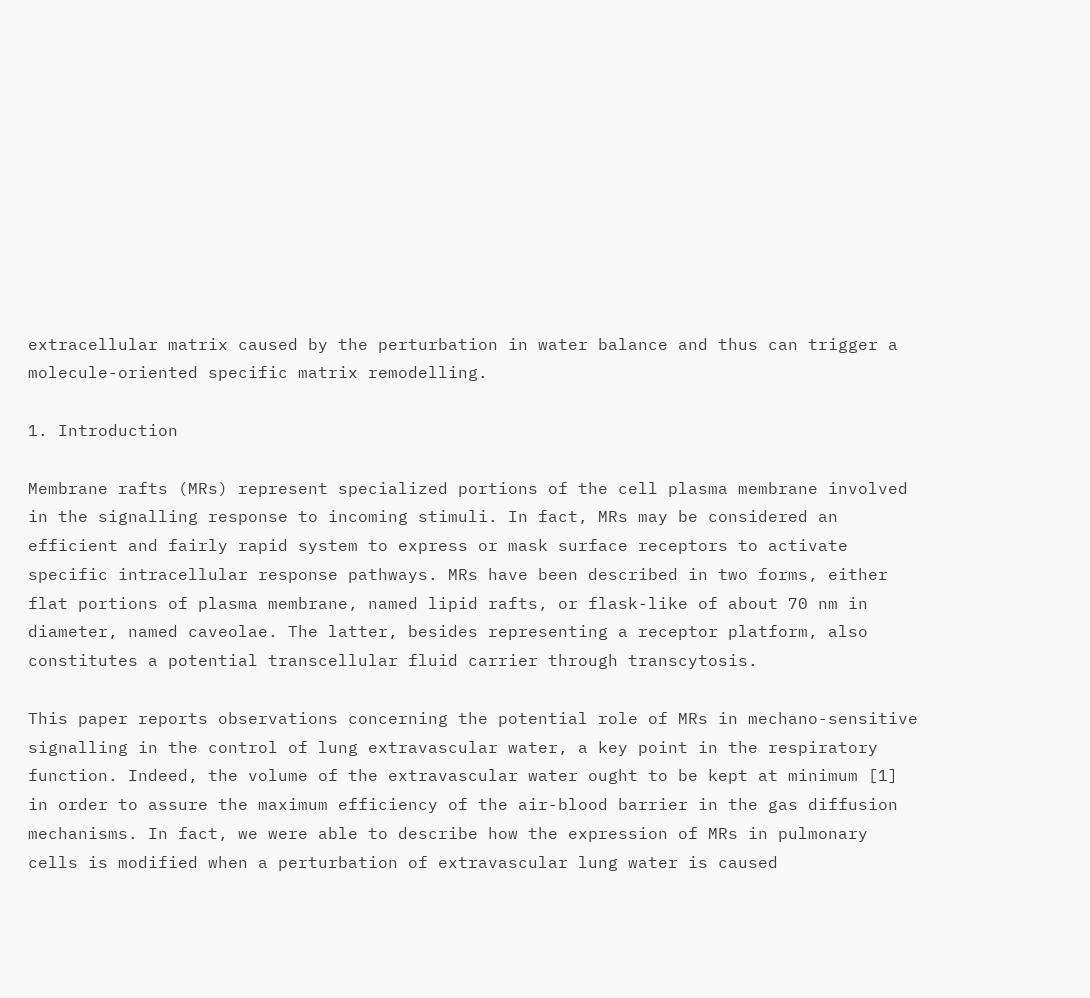extracellular matrix caused by the perturbation in water balance and thus can trigger a molecule-oriented specific matrix remodelling.

1. Introduction

Membrane rafts (MRs) represent specialized portions of the cell plasma membrane involved in the signalling response to incoming stimuli. In fact, MRs may be considered an efficient and fairly rapid system to express or mask surface receptors to activate specific intracellular response pathways. MRs have been described in two forms, either flat portions of plasma membrane, named lipid rafts, or flask-like of about 70 nm in diameter, named caveolae. The latter, besides representing a receptor platform, also constitutes a potential transcellular fluid carrier through transcytosis.

This paper reports observations concerning the potential role of MRs in mechano-sensitive signalling in the control of lung extravascular water, a key point in the respiratory function. Indeed, the volume of the extravascular water ought to be kept at minimum [1] in order to assure the maximum efficiency of the air-blood barrier in the gas diffusion mechanisms. In fact, we were able to describe how the expression of MRs in pulmonary cells is modified when a perturbation of extravascular lung water is caused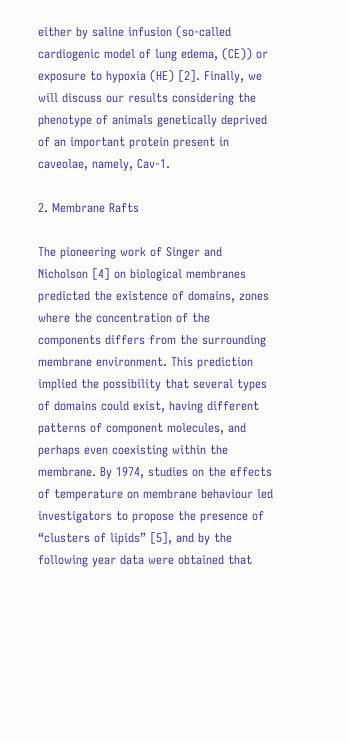either by saline infusion (so-called cardiogenic model of lung edema, (CE)) or exposure to hypoxia (HE) [2]. Finally, we will discuss our results considering the phenotype of animals genetically deprived of an important protein present in caveolae, namely, Cav-1.

2. Membrane Rafts

The pioneering work of Singer and Nicholson [4] on biological membranes predicted the existence of domains, zones where the concentration of the components differs from the surrounding membrane environment. This prediction implied the possibility that several types of domains could exist, having different patterns of component molecules, and perhaps even coexisting within the membrane. By 1974, studies on the effects of temperature on membrane behaviour led investigators to propose the presence of “clusters of lipids” [5], and by the following year data were obtained that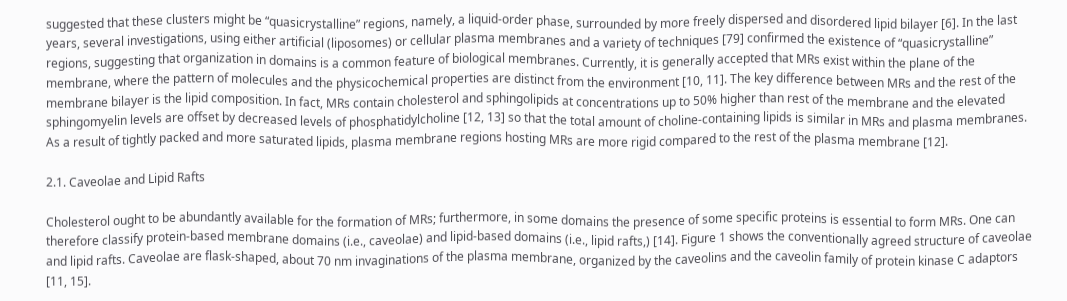suggested that these clusters might be “quasicrystalline” regions, namely, a liquid-order phase, surrounded by more freely dispersed and disordered lipid bilayer [6]. In the last years, several investigations, using either artificial (liposomes) or cellular plasma membranes and a variety of techniques [79] confirmed the existence of “quasicrystalline” regions, suggesting that organization in domains is a common feature of biological membranes. Currently, it is generally accepted that MRs exist within the plane of the membrane, where the pattern of molecules and the physicochemical properties are distinct from the environment [10, 11]. The key difference between MRs and the rest of the membrane bilayer is the lipid composition. In fact, MRs contain cholesterol and sphingolipids at concentrations up to 50% higher than rest of the membrane and the elevated sphingomyelin levels are offset by decreased levels of phosphatidylcholine [12, 13] so that the total amount of choline-containing lipids is similar in MRs and plasma membranes. As a result of tightly packed and more saturated lipids, plasma membrane regions hosting MRs are more rigid compared to the rest of the plasma membrane [12].

2.1. Caveolae and Lipid Rafts

Cholesterol ought to be abundantly available for the formation of MRs; furthermore, in some domains the presence of some specific proteins is essential to form MRs. One can therefore classify protein-based membrane domains (i.e., caveolae) and lipid-based domains (i.e., lipid rafts,) [14]. Figure 1 shows the conventionally agreed structure of caveolae and lipid rafts. Caveolae are flask-shaped, about 70 nm invaginations of the plasma membrane, organized by the caveolins and the caveolin family of protein kinase C adaptors [11, 15].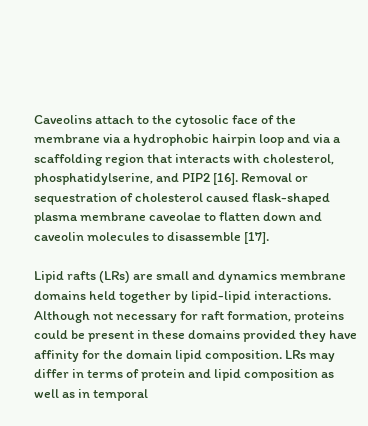Caveolins attach to the cytosolic face of the membrane via a hydrophobic hairpin loop and via a scaffolding region that interacts with cholesterol, phosphatidylserine, and PIP2 [16]. Removal or sequestration of cholesterol caused flask-shaped plasma membrane caveolae to flatten down and caveolin molecules to disassemble [17].

Lipid rafts (LRs) are small and dynamics membrane domains held together by lipid-lipid interactions. Although not necessary for raft formation, proteins could be present in these domains provided they have affinity for the domain lipid composition. LRs may differ in terms of protein and lipid composition as well as in temporal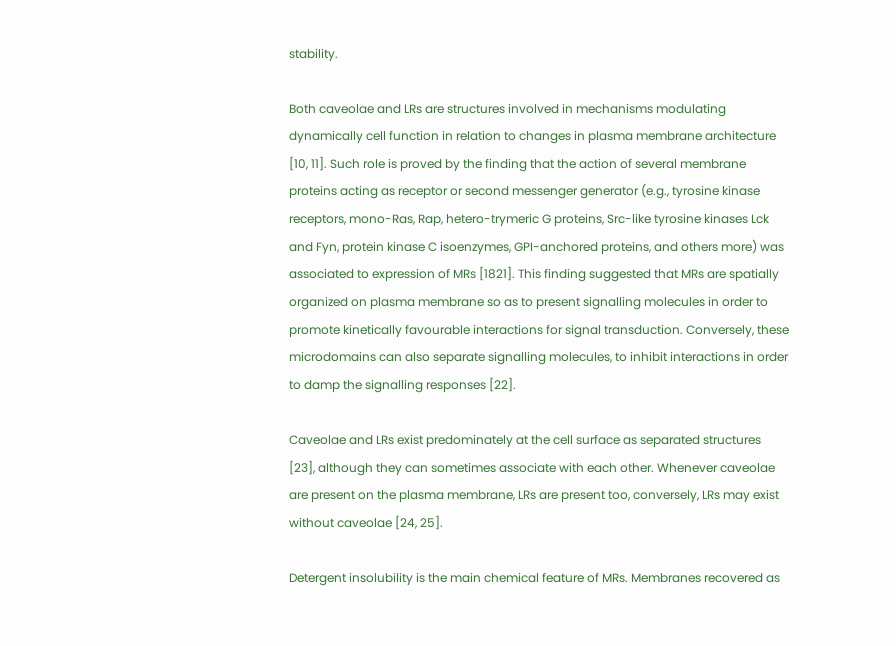stability.

Both caveolae and LRs are structures involved in mechanisms modulating dynamically cell function in relation to changes in plasma membrane architecture [10, 11]. Such role is proved by the finding that the action of several membrane proteins acting as receptor or second messenger generator (e.g., tyrosine kinase receptors, mono-Ras, Rap, hetero-trymeric G proteins, Src-like tyrosine kinases Lck and Fyn, protein kinase C isoenzymes, GPI-anchored proteins, and others more) was associated to expression of MRs [1821]. This finding suggested that MRs are spatially organized on plasma membrane so as to present signalling molecules in order to promote kinetically favourable interactions for signal transduction. Conversely, these microdomains can also separate signalling molecules, to inhibit interactions in order to damp the signalling responses [22].

Caveolae and LRs exist predominately at the cell surface as separated structures [23], although they can sometimes associate with each other. Whenever caveolae are present on the plasma membrane, LRs are present too, conversely, LRs may exist without caveolae [24, 25].

Detergent insolubility is the main chemical feature of MRs. Membranes recovered as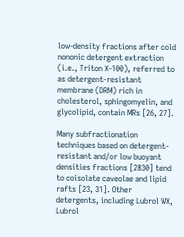low-density fractions after cold nononic detergent extraction (i.e., Triton X-100), referred to as detergent-resistant membrane (DRM) rich in cholesterol, sphingomyelin, and glycolipid, contain MRs [26, 27].

Many subfractionation techniques based on detergent-resistant and/or low buoyant densities fractions [2830] tend to coisolate caveolae and lipid rafts [23, 31]. Other detergents, including Lubrol WX, Lubrol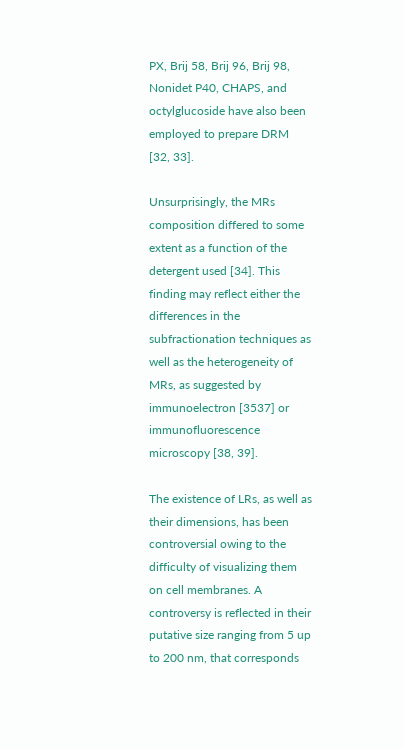PX, Brij 58, Brij 96, Brij 98, Nonidet P40, CHAPS, and octylglucoside have also been employed to prepare DRM [32, 33].

Unsurprisingly, the MRs composition differed to some extent as a function of the detergent used [34]. This finding may reflect either the differences in the subfractionation techniques as well as the heterogeneity of MRs, as suggested by immunoelectron [3537] or immunofluorescence microscopy [38, 39].

The existence of LRs, as well as their dimensions, has been controversial owing to the difficulty of visualizing them on cell membranes. A controversy is reflected in their putative size ranging from 5 up to 200 nm, that corresponds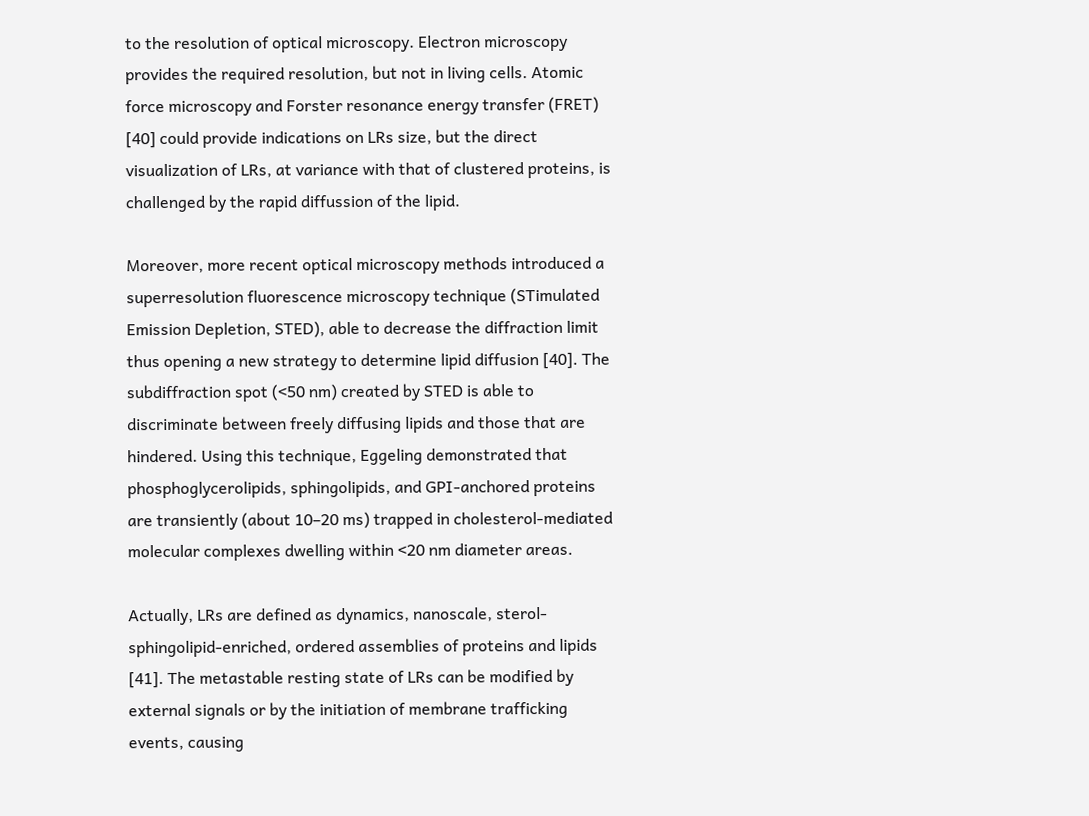to the resolution of optical microscopy. Electron microscopy provides the required resolution, but not in living cells. Atomic force microscopy and Forster resonance energy transfer (FRET) [40] could provide indications on LRs size, but the direct visualization of LRs, at variance with that of clustered proteins, is challenged by the rapid diffussion of the lipid.

Moreover, more recent optical microscopy methods introduced a superresolution fluorescence microscopy technique (STimulated Emission Depletion, STED), able to decrease the diffraction limit thus opening a new strategy to determine lipid diffusion [40]. The subdiffraction spot (<50 nm) created by STED is able to discriminate between freely diffusing lipids and those that are hindered. Using this technique, Eggeling demonstrated that phosphoglycerolipids, sphingolipids, and GPI-anchored proteins are transiently (about 10–20 ms) trapped in cholesterol-mediated molecular complexes dwelling within <20 nm diameter areas.

Actually, LRs are defined as dynamics, nanoscale, sterol-sphingolipid-enriched, ordered assemblies of proteins and lipids [41]. The metastable resting state of LRs can be modified by external signals or by the initiation of membrane trafficking events, causing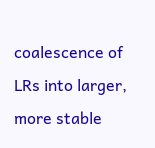coalescence of LRs into larger, more stable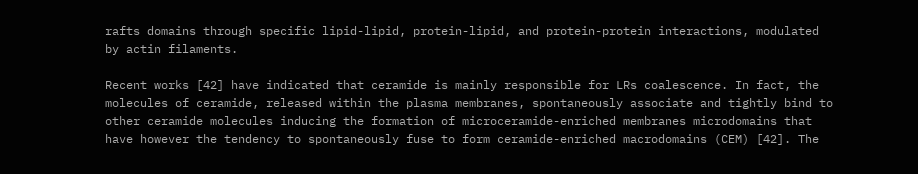rafts domains through specific lipid-lipid, protein-lipid, and protein-protein interactions, modulated by actin filaments.

Recent works [42] have indicated that ceramide is mainly responsible for LRs coalescence. In fact, the molecules of ceramide, released within the plasma membranes, spontaneously associate and tightly bind to other ceramide molecules inducing the formation of microceramide-enriched membranes microdomains that have however the tendency to spontaneously fuse to form ceramide-enriched macrodomains (CEM) [42]. The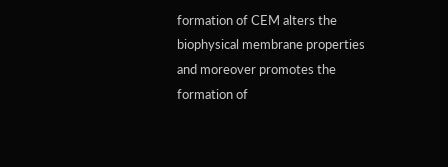formation of CEM alters the biophysical membrane properties and moreover promotes the formation of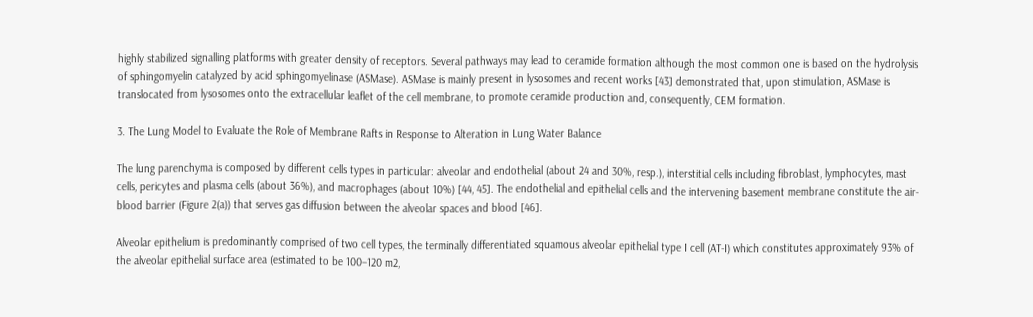highly stabilized signalling platforms with greater density of receptors. Several pathways may lead to ceramide formation although the most common one is based on the hydrolysis of sphingomyelin catalyzed by acid sphingomyelinase (ASMase). ASMase is mainly present in lysosomes and recent works [43] demonstrated that, upon stimulation, ASMase is translocated from lysosomes onto the extracellular leaflet of the cell membrane, to promote ceramide production and, consequently, CEM formation.

3. The Lung Model to Evaluate the Role of Membrane Rafts in Response to Alteration in Lung Water Balance

The lung parenchyma is composed by different cells types in particular: alveolar and endothelial (about 24 and 30%, resp.), interstitial cells including fibroblast, lymphocytes, mast cells, pericytes and plasma cells (about 36%), and macrophages (about 10%) [44, 45]. The endothelial and epithelial cells and the intervening basement membrane constitute the air-blood barrier (Figure 2(a)) that serves gas diffusion between the alveolar spaces and blood [46].

Alveolar epithelium is predominantly comprised of two cell types, the terminally differentiated squamous alveolar epithelial type I cell (AT-I) which constitutes approximately 93% of the alveolar epithelial surface area (estimated to be 100–120 m2,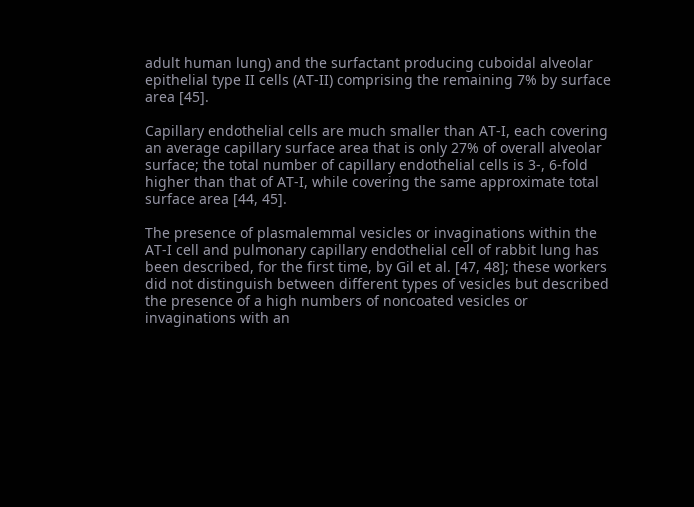adult human lung) and the surfactant producing cuboidal alveolar epithelial type II cells (AT-II) comprising the remaining 7% by surface area [45].

Capillary endothelial cells are much smaller than AT-I, each covering an average capillary surface area that is only 27% of overall alveolar surface; the total number of capillary endothelial cells is 3-, 6-fold higher than that of AT-I, while covering the same approximate total surface area [44, 45].

The presence of plasmalemmal vesicles or invaginations within the AT-I cell and pulmonary capillary endothelial cell of rabbit lung has been described, for the first time, by Gil et al. [47, 48]; these workers did not distinguish between different types of vesicles but described the presence of a high numbers of noncoated vesicles or invaginations with an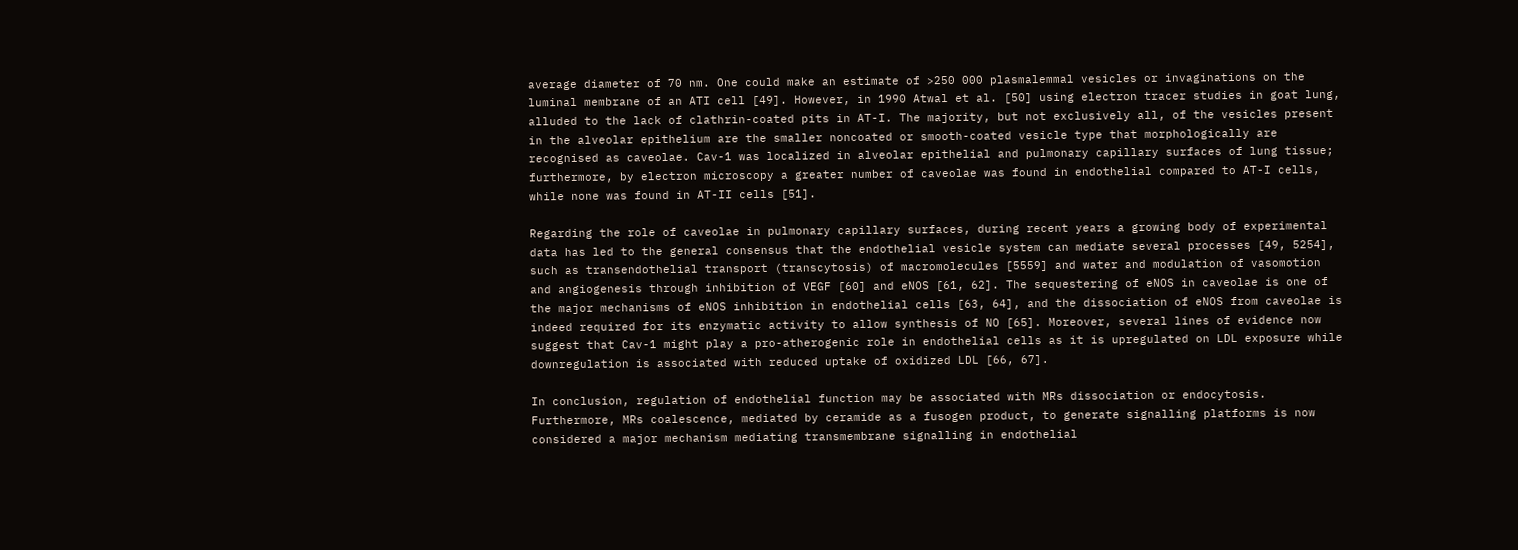average diameter of 70 nm. One could make an estimate of >250 000 plasmalemmal vesicles or invaginations on the luminal membrane of an ATI cell [49]. However, in 1990 Atwal et al. [50] using electron tracer studies in goat lung, alluded to the lack of clathrin-coated pits in AT-I. The majority, but not exclusively all, of the vesicles present in the alveolar epithelium are the smaller noncoated or smooth-coated vesicle type that morphologically are recognised as caveolae. Cav-1 was localized in alveolar epithelial and pulmonary capillary surfaces of lung tissue; furthermore, by electron microscopy a greater number of caveolae was found in endothelial compared to AT-I cells, while none was found in AT-II cells [51].

Regarding the role of caveolae in pulmonary capillary surfaces, during recent years a growing body of experimental data has led to the general consensus that the endothelial vesicle system can mediate several processes [49, 5254], such as transendothelial transport (transcytosis) of macromolecules [5559] and water and modulation of vasomotion and angiogenesis through inhibition of VEGF [60] and eNOS [61, 62]. The sequestering of eNOS in caveolae is one of the major mechanisms of eNOS inhibition in endothelial cells [63, 64], and the dissociation of eNOS from caveolae is indeed required for its enzymatic activity to allow synthesis of NO [65]. Moreover, several lines of evidence now suggest that Cav-1 might play a pro-atherogenic role in endothelial cells as it is upregulated on LDL exposure while downregulation is associated with reduced uptake of oxidized LDL [66, 67].

In conclusion, regulation of endothelial function may be associated with MRs dissociation or endocytosis. Furthermore, MRs coalescence, mediated by ceramide as a fusogen product, to generate signalling platforms is now considered a major mechanism mediating transmembrane signalling in endothelial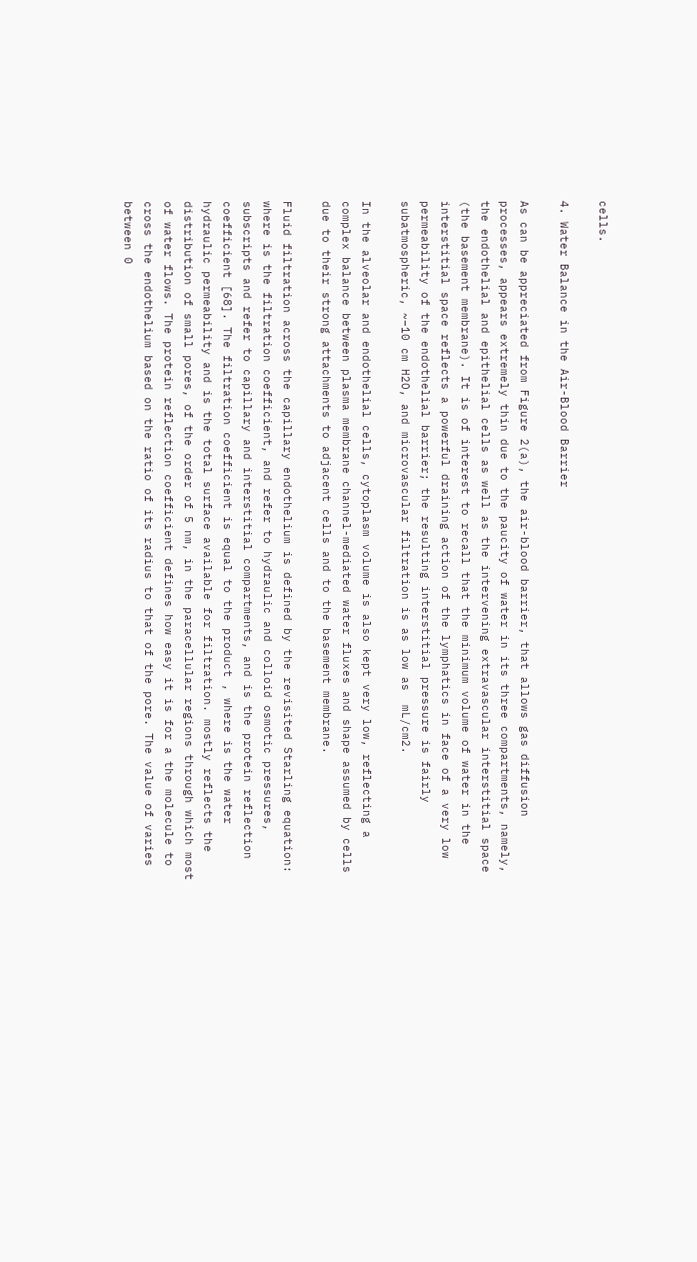cells.

4. Water Balance in the Air-Blood Barrier

As can be appreciated from Figure 2(a), the air-blood barrier, that allows gas diffusion processes, appears extremely thin due to the paucity of water in its three compartments, namely, the endothelial and epithelial cells as well as the intervening extravascular interstitial space (the basement membrane). It is of interest to recall that the minimum volume of water in the interstitial space reflects a powerful draining action of the lymphatics in face of a very low permeability of the endothelial barrier; the resulting interstitial pressure is fairly subatmospheric, ~−10 cm H2O, and microvascular filtration is as low as  mL/cm2.

In the alveolar and endothelial cells, cytoplasm volume is also kept very low, reflecting a complex balance between plasma membrane channel-mediated water fluxes and shape assumed by cells due to their strong attachments to adjacent cells and to the basement membrane.

Fluid filtration across the capillary endothelium is defined by the revisited Starling equation: where is the filtration coefficient, and refer to hydraulic and colloid osmotic pressures, subscripts and refer to capillary and interstitial compartments, and is the protein reflection coefficient [68]. The filtration coefficient is equal to the product , where is the water hydraulic permeability and is the total surface available for filtration. mostly reflects the distribution of small pores, of the order of 5 nm, in the paracellular regions through which most of water flows. The protein reflection coefficient defines how easy it is for a the molecule to cross the endothelium based on the ratio of its radius to that of the pore. The value of varies between 0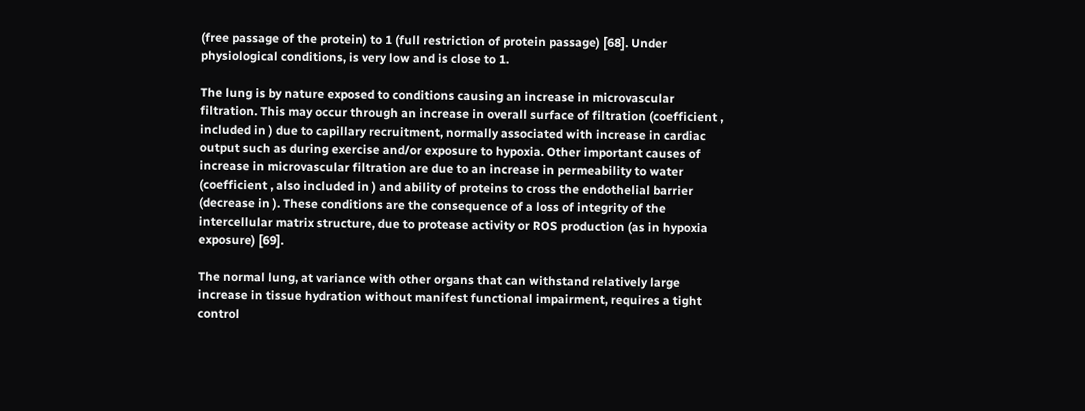(free passage of the protein) to 1 (full restriction of protein passage) [68]. Under physiological conditions, is very low and is close to 1.

The lung is by nature exposed to conditions causing an increase in microvascular filtration. This may occur through an increase in overall surface of filtration (coefficient , included in ) due to capillary recruitment, normally associated with increase in cardiac output such as during exercise and/or exposure to hypoxia. Other important causes of increase in microvascular filtration are due to an increase in permeability to water (coefficient , also included in ) and ability of proteins to cross the endothelial barrier (decrease in ). These conditions are the consequence of a loss of integrity of the intercellular matrix structure, due to protease activity or ROS production (as in hypoxia exposure) [69].

The normal lung, at variance with other organs that can withstand relatively large increase in tissue hydration without manifest functional impairment, requires a tight control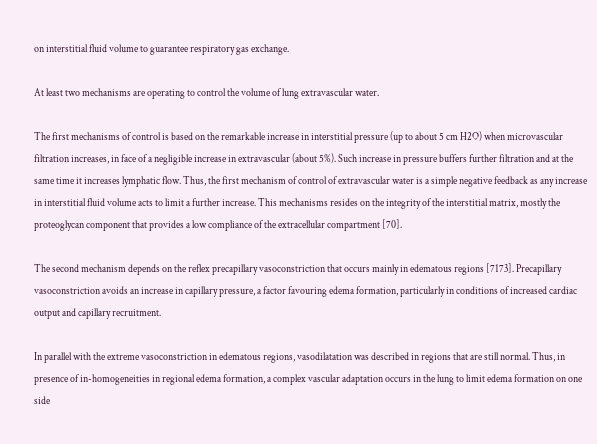on interstitial fluid volume to guarantee respiratory gas exchange.

At least two mechanisms are operating to control the volume of lung extravascular water.

The first mechanisms of control is based on the remarkable increase in interstitial pressure (up to about 5 cm H2O) when microvascular filtration increases, in face of a negligible increase in extravascular (about 5%). Such increase in pressure buffers further filtration and at the same time it increases lymphatic flow. Thus, the first mechanism of control of extravascular water is a simple negative feedback as any increase in interstitial fluid volume acts to limit a further increase. This mechanisms resides on the integrity of the interstitial matrix, mostly the proteoglycan component that provides a low compliance of the extracellular compartment [70].

The second mechanism depends on the reflex precapillary vasoconstriction that occurs mainly in edematous regions [7173]. Precapillary vasoconstriction avoids an increase in capillary pressure, a factor favouring edema formation, particularly in conditions of increased cardiac output and capillary recruitment.

In parallel with the extreme vasoconstriction in edematous regions, vasodilatation was described in regions that are still normal. Thus, in presence of in-homogeneities in regional edema formation, a complex vascular adaptation occurs in the lung to limit edema formation on one side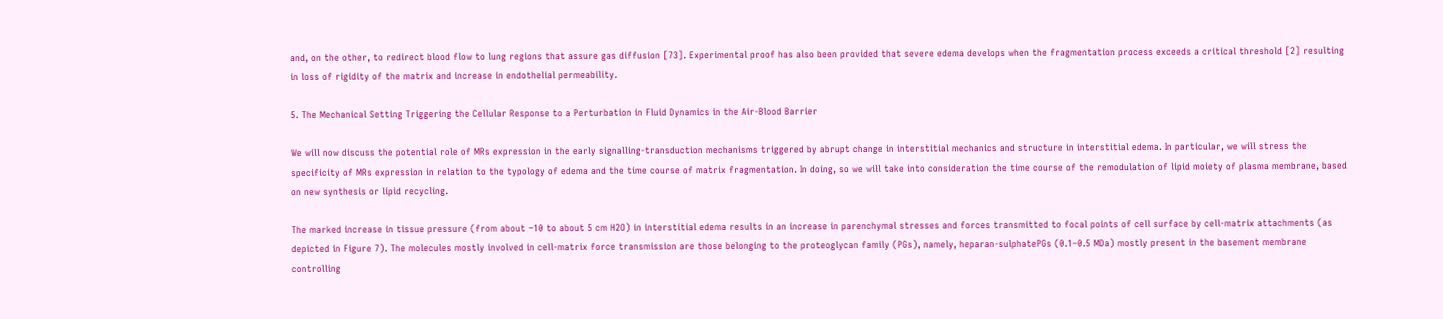and, on the other, to redirect blood flow to lung regions that assure gas diffusion [73]. Experimental proof has also been provided that severe edema develops when the fragmentation process exceeds a critical threshold [2] resulting in loss of rigidity of the matrix and increase in endothelial permeability.

5. The Mechanical Setting Triggering the Cellular Response to a Perturbation in Fluid Dynamics in the Air-Blood Barrier

We will now discuss the potential role of MRs expression in the early signalling-transduction mechanisms triggered by abrupt change in interstitial mechanics and structure in interstitial edema. In particular, we will stress the specificity of MRs expression in relation to the typology of edema and the time course of matrix fragmentation. In doing, so we will take into consideration the time course of the remodulation of lipid moiety of plasma membrane, based on new synthesis or lipid recycling.

The marked increase in tissue pressure (from about −10 to about 5 cm H2O) in interstitial edema results in an increase in parenchymal stresses and forces transmitted to focal points of cell surface by cell-matrix attachments (as depicted in Figure 7). The molecules mostly involved in cell-matrix force transmission are those belonging to the proteoglycan family (PGs), namely, heparan-sulphatePGs (0.1–0.5 MDa) mostly present in the basement membrane controlling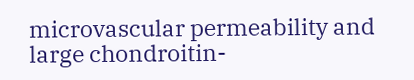microvascular permeability and large chondroitin-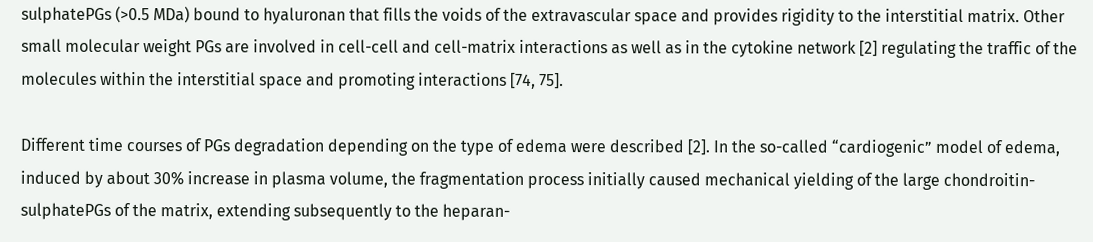sulphatePGs (>0.5 MDa) bound to hyaluronan that fills the voids of the extravascular space and provides rigidity to the interstitial matrix. Other small molecular weight PGs are involved in cell-cell and cell-matrix interactions as well as in the cytokine network [2] regulating the traffic of the molecules within the interstitial space and promoting interactions [74, 75].

Different time courses of PGs degradation depending on the type of edema were described [2]. In the so-called “cardiogenic” model of edema, induced by about 30% increase in plasma volume, the fragmentation process initially caused mechanical yielding of the large chondroitin-sulphatePGs of the matrix, extending subsequently to the heparan-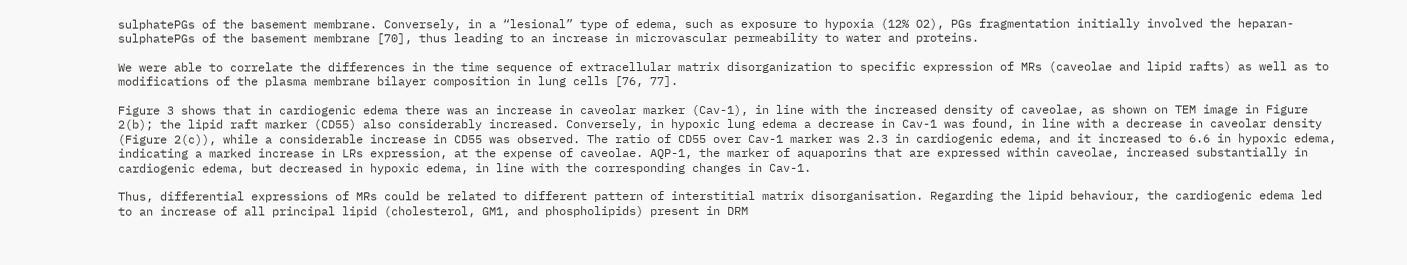sulphatePGs of the basement membrane. Conversely, in a “lesional” type of edema, such as exposure to hypoxia (12% O2), PGs fragmentation initially involved the heparan-sulphatePGs of the basement membrane [70], thus leading to an increase in microvascular permeability to water and proteins.

We were able to correlate the differences in the time sequence of extracellular matrix disorganization to specific expression of MRs (caveolae and lipid rafts) as well as to modifications of the plasma membrane bilayer composition in lung cells [76, 77].

Figure 3 shows that in cardiogenic edema there was an increase in caveolar marker (Cav-1), in line with the increased density of caveolae, as shown on TEM image in Figure 2(b); the lipid raft marker (CD55) also considerably increased. Conversely, in hypoxic lung edema a decrease in Cav-1 was found, in line with a decrease in caveolar density (Figure 2(c)), while a considerable increase in CD55 was observed. The ratio of CD55 over Cav-1 marker was 2.3 in cardiogenic edema, and it increased to 6.6 in hypoxic edema, indicating a marked increase in LRs expression, at the expense of caveolae. AQP-1, the marker of aquaporins that are expressed within caveolae, increased substantially in cardiogenic edema, but decreased in hypoxic edema, in line with the corresponding changes in Cav-1.

Thus, differential expressions of MRs could be related to different pattern of interstitial matrix disorganisation. Regarding the lipid behaviour, the cardiogenic edema led to an increase of all principal lipid (cholesterol, GM1, and phospholipids) present in DRM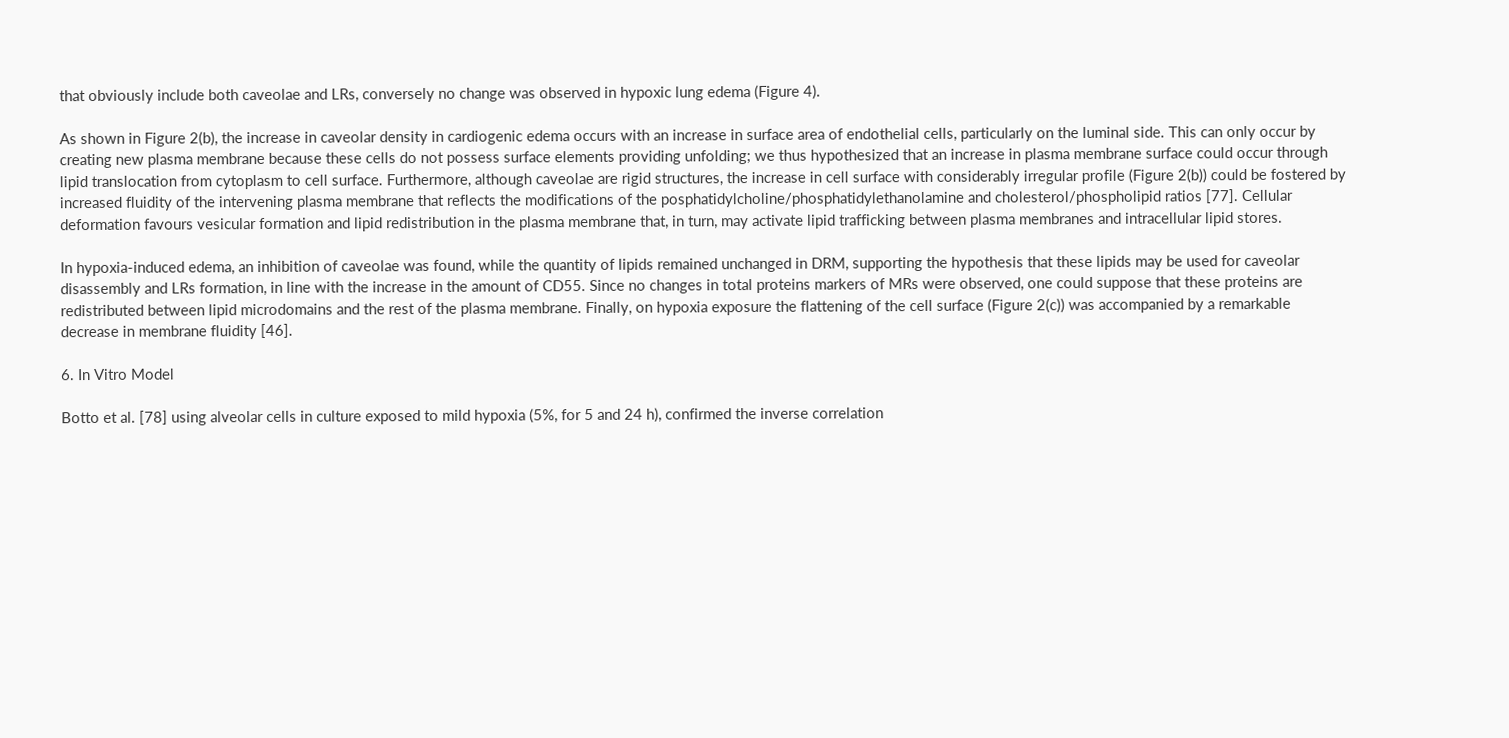that obviously include both caveolae and LRs, conversely no change was observed in hypoxic lung edema (Figure 4).

As shown in Figure 2(b), the increase in caveolar density in cardiogenic edema occurs with an increase in surface area of endothelial cells, particularly on the luminal side. This can only occur by creating new plasma membrane because these cells do not possess surface elements providing unfolding; we thus hypothesized that an increase in plasma membrane surface could occur through lipid translocation from cytoplasm to cell surface. Furthermore, although caveolae are rigid structures, the increase in cell surface with considerably irregular profile (Figure 2(b)) could be fostered by increased fluidity of the intervening plasma membrane that reflects the modifications of the posphatidylcholine/phosphatidylethanolamine and cholesterol/phospholipid ratios [77]. Cellular deformation favours vesicular formation and lipid redistribution in the plasma membrane that, in turn, may activate lipid trafficking between plasma membranes and intracellular lipid stores.

In hypoxia-induced edema, an inhibition of caveolae was found, while the quantity of lipids remained unchanged in DRM, supporting the hypothesis that these lipids may be used for caveolar disassembly and LRs formation, in line with the increase in the amount of CD55. Since no changes in total proteins markers of MRs were observed, one could suppose that these proteins are redistributed between lipid microdomains and the rest of the plasma membrane. Finally, on hypoxia exposure the flattening of the cell surface (Figure 2(c)) was accompanied by a remarkable decrease in membrane fluidity [46].

6. In Vitro Model

Botto et al. [78] using alveolar cells in culture exposed to mild hypoxia (5%, for 5 and 24 h), confirmed the inverse correlation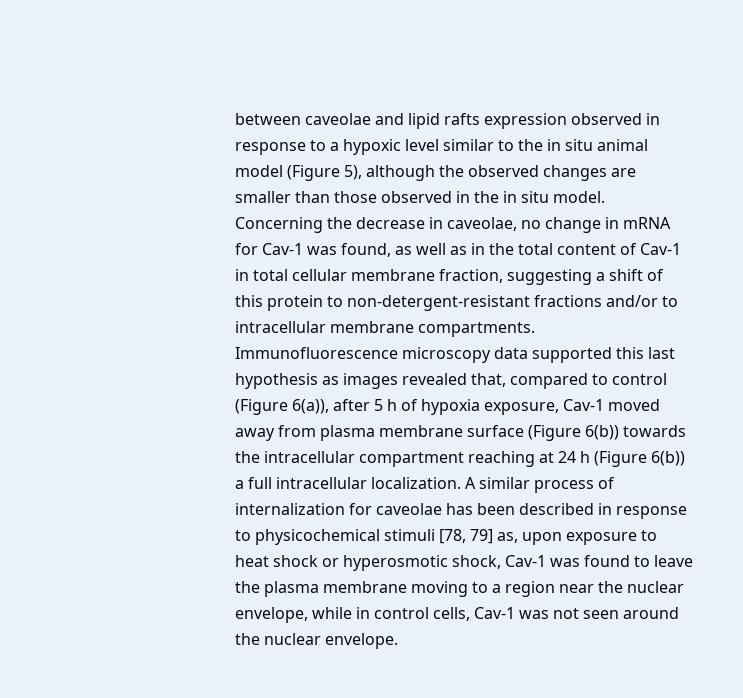between caveolae and lipid rafts expression observed in response to a hypoxic level similar to the in situ animal model (Figure 5), although the observed changes are smaller than those observed in the in situ model. Concerning the decrease in caveolae, no change in mRNA for Cav-1 was found, as well as in the total content of Cav-1 in total cellular membrane fraction, suggesting a shift of this protein to non-detergent-resistant fractions and/or to intracellular membrane compartments. Immunofluorescence microscopy data supported this last hypothesis as images revealed that, compared to control (Figure 6(a)), after 5 h of hypoxia exposure, Cav-1 moved away from plasma membrane surface (Figure 6(b)) towards the intracellular compartment reaching at 24 h (Figure 6(b)) a full intracellular localization. A similar process of internalization for caveolae has been described in response to physicochemical stimuli [78, 79] as, upon exposure to heat shock or hyperosmotic shock, Cav-1 was found to leave the plasma membrane moving to a region near the nuclear envelope, while in control cells, Cav-1 was not seen around the nuclear envelope.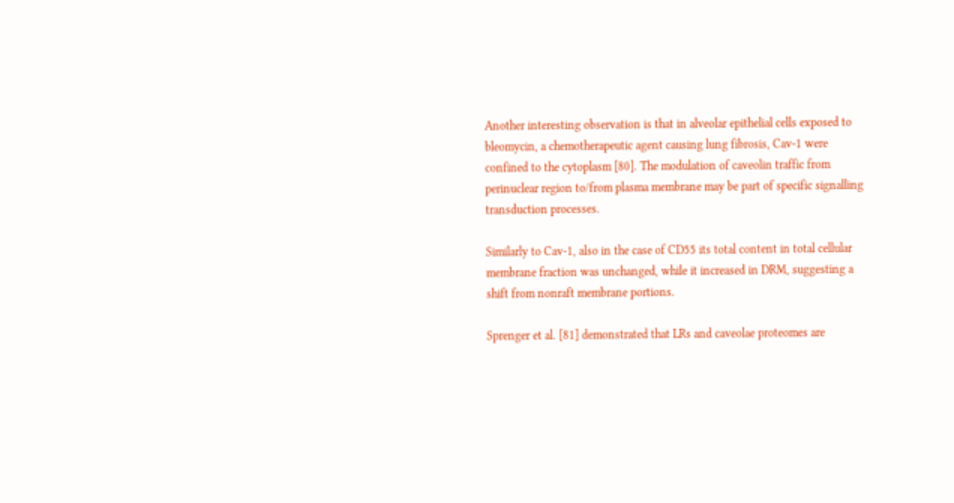Another interesting observation is that in alveolar epithelial cells exposed to bleomycin, a chemotherapeutic agent causing lung fibrosis, Cav-1 were confined to the cytoplasm [80]. The modulation of caveolin traffic from perinuclear region to/from plasma membrane may be part of specific signalling transduction processes.

Similarly to Cav-1, also in the case of CD55 its total content in total cellular membrane fraction was unchanged, while it increased in DRM, suggesting a shift from nonraft membrane portions.

Sprenger et al. [81] demonstrated that LRs and caveolae proteomes are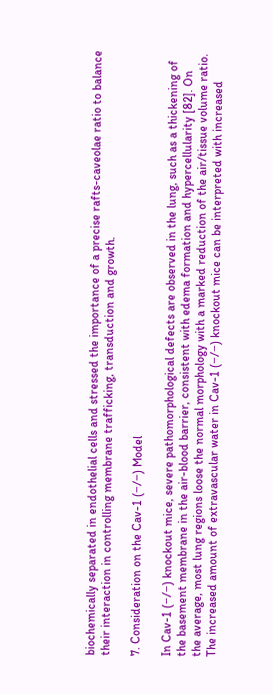biochemically separated in endothelial cells and stressed the importance of a precise rafts-caveolae ratio to balance their interaction in controlling membrane trafficking, transduction and growth.

7. Consideration on the Cav-1 (−/−) Model

In Cav-1 (−/−) knockout mice, severe pathomorphological defects are observed in the lung, such as a thickening of the basement membrane in the air-blood barrier, consistent with edema formation and hypercellularity [82]. On the average, most lung regions loose the normal morphology with a marked reduction of the air/tissue volume ratio. The increased amount of extravascular water in Cav-1 (−/−) knockout mice can be interpreted with increased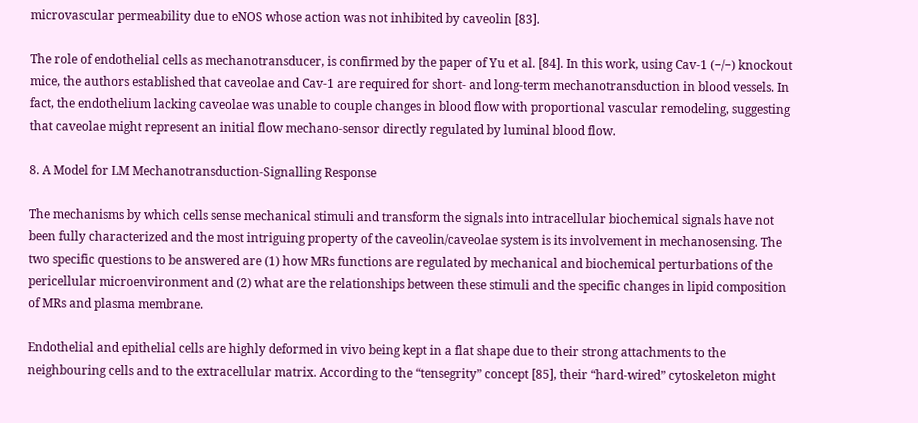microvascular permeability due to eNOS whose action was not inhibited by caveolin [83].

The role of endothelial cells as mechanotransducer, is confirmed by the paper of Yu et al. [84]. In this work, using Cav-1 (−/−) knockout mice, the authors established that caveolae and Cav-1 are required for short- and long-term mechanotransduction in blood vessels. In fact, the endothelium lacking caveolae was unable to couple changes in blood flow with proportional vascular remodeling, suggesting that caveolae might represent an initial flow mechano-sensor directly regulated by luminal blood flow.

8. A Model for LM Mechanotransduction-Signalling Response

The mechanisms by which cells sense mechanical stimuli and transform the signals into intracellular biochemical signals have not been fully characterized and the most intriguing property of the caveolin/caveolae system is its involvement in mechanosensing. The two specific questions to be answered are (1) how MRs functions are regulated by mechanical and biochemical perturbations of the pericellular microenvironment and (2) what are the relationships between these stimuli and the specific changes in lipid composition of MRs and plasma membrane.

Endothelial and epithelial cells are highly deformed in vivo being kept in a flat shape due to their strong attachments to the neighbouring cells and to the extracellular matrix. According to the “tensegrity” concept [85], their “hard-wired” cytoskeleton might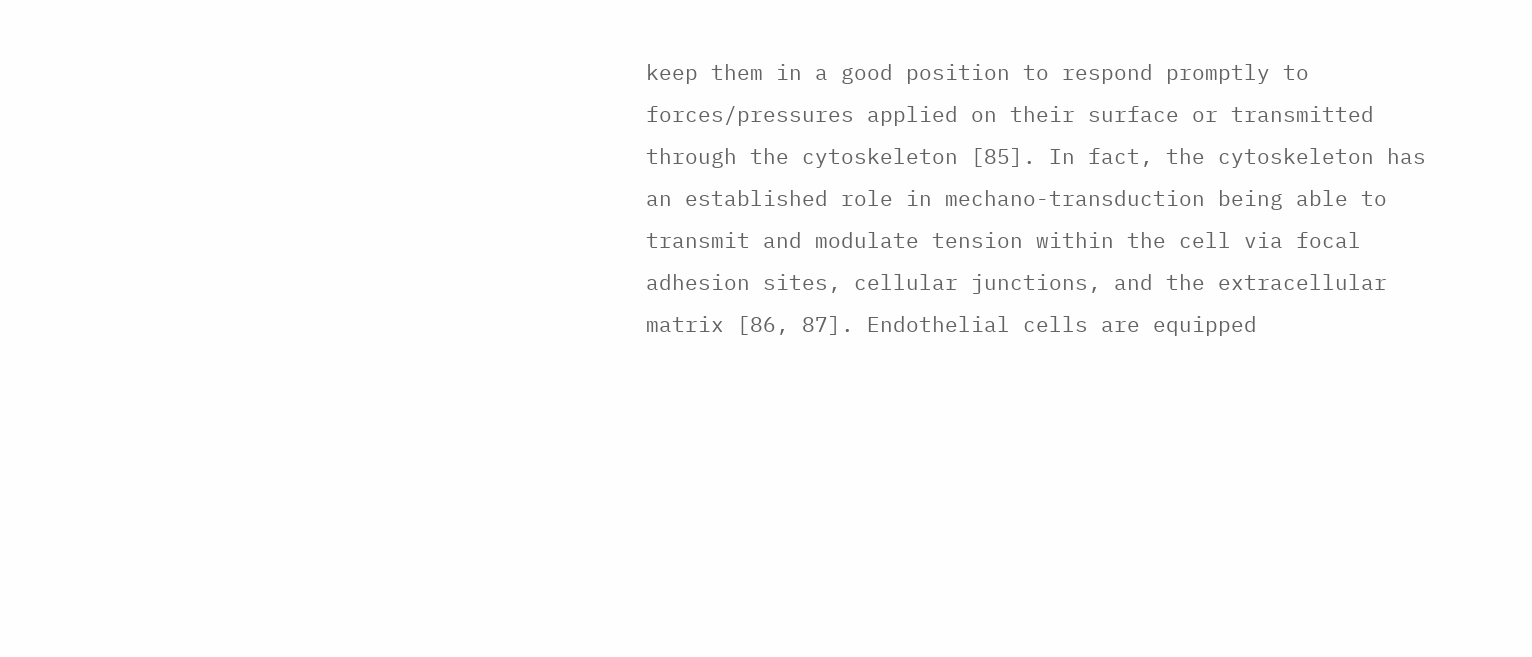keep them in a good position to respond promptly to forces/pressures applied on their surface or transmitted through the cytoskeleton [85]. In fact, the cytoskeleton has an established role in mechano-transduction being able to transmit and modulate tension within the cell via focal adhesion sites, cellular junctions, and the extracellular matrix [86, 87]. Endothelial cells are equipped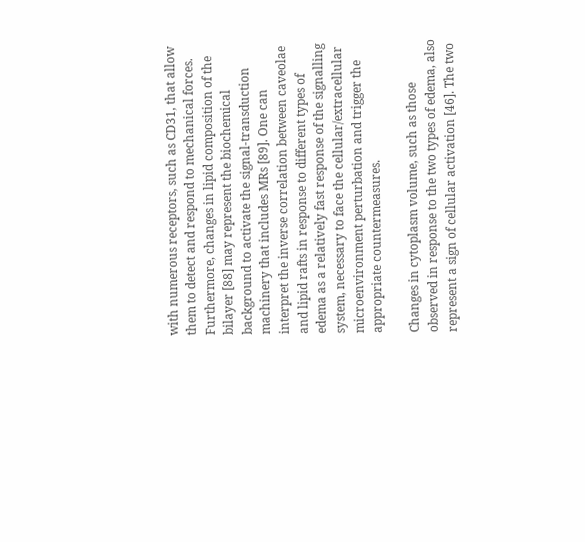with numerous receptors, such as CD31, that allow them to detect and respond to mechanical forces. Furthermore, changes in lipid composition of the bilayer [88] may represent the biochemical background to activate the signal-transduction machinery that includes MRs [89]. One can interpret the inverse correlation between caveolae and lipid rafts in response to different types of edema as a relatively fast response of the signalling system, necessary to face the cellular/extracellular microenvironment perturbation and trigger the appropriate countermeasures.

Changes in cytoplasm volume, such as those observed in response to the two types of edema, also represent a sign of cellular activation [46]. The two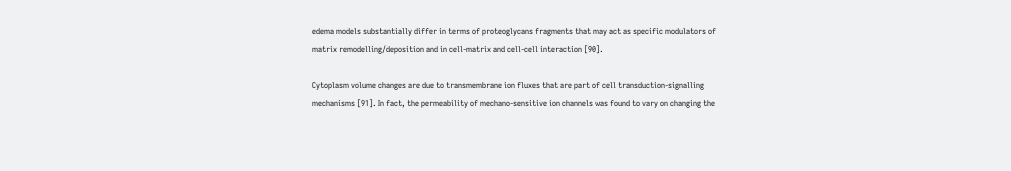edema models substantially differ in terms of proteoglycans fragments that may act as specific modulators of matrix remodelling/deposition and in cell-matrix and cell-cell interaction [90].

Cytoplasm volume changes are due to transmembrane ion fluxes that are part of cell transduction-signalling mechanisms [91]. In fact, the permeability of mechano-sensitive ion channels was found to vary on changing the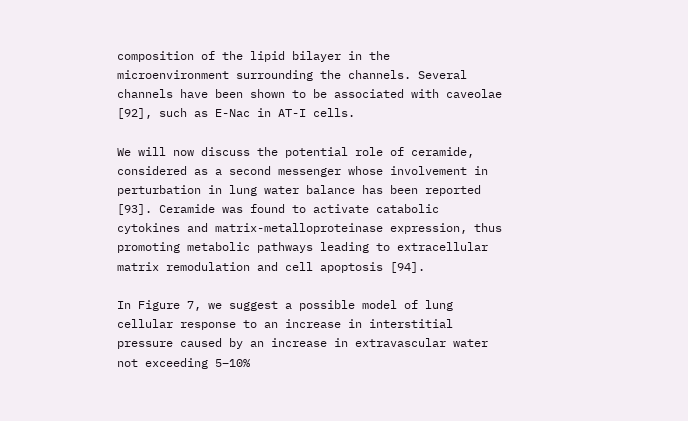composition of the lipid bilayer in the microenvironment surrounding the channels. Several channels have been shown to be associated with caveolae [92], such as E-Nac in AT-I cells.

We will now discuss the potential role of ceramide, considered as a second messenger whose involvement in perturbation in lung water balance has been reported [93]. Ceramide was found to activate catabolic cytokines and matrix-metalloproteinase expression, thus promoting metabolic pathways leading to extracellular matrix remodulation and cell apoptosis [94].

In Figure 7, we suggest a possible model of lung cellular response to an increase in interstitial pressure caused by an increase in extravascular water not exceeding 5–10%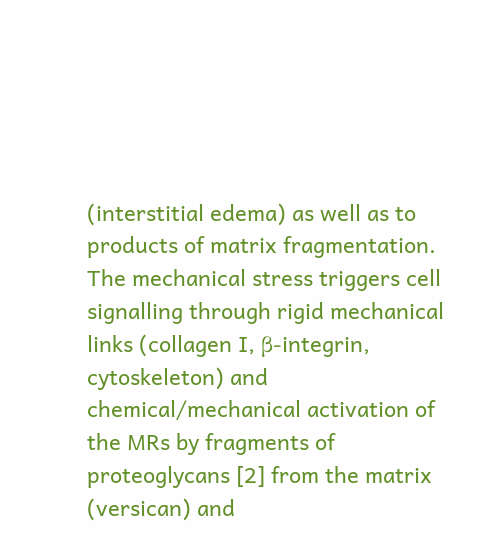(interstitial edema) as well as to products of matrix fragmentation. The mechanical stress triggers cell signalling through rigid mechanical links (collagen I, β-integrin, cytoskeleton) and chemical/mechanical activation of the MRs by fragments of proteoglycans [2] from the matrix (versican) and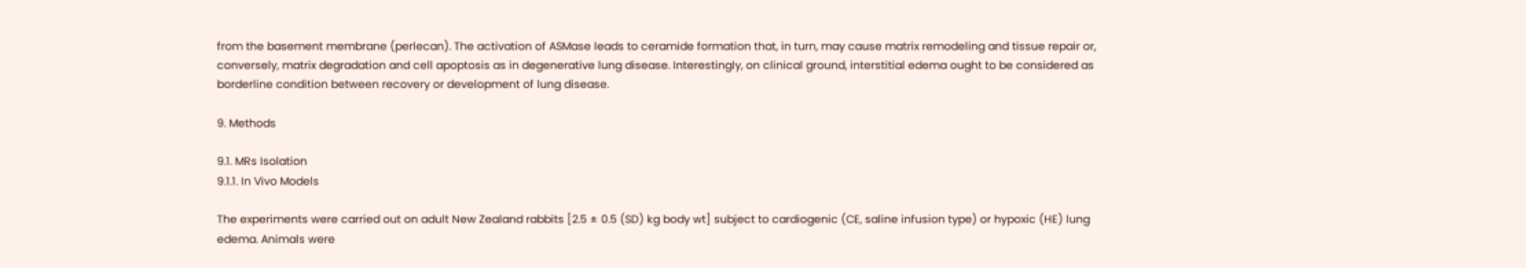from the basement membrane (perlecan). The activation of ASMase leads to ceramide formation that, in turn, may cause matrix remodeling and tissue repair or, conversely, matrix degradation and cell apoptosis as in degenerative lung disease. Interestingly, on clinical ground, interstitial edema ought to be considered as borderline condition between recovery or development of lung disease.

9. Methods

9.1. MRs Isolation
9.1.1. In Vivo Models

The experiments were carried out on adult New Zealand rabbits [2.5 ± 0.5 (SD) kg body wt] subject to cardiogenic (CE, saline infusion type) or hypoxic (HE) lung edema. Animals were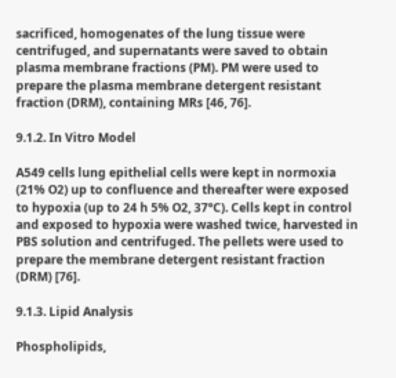sacrificed, homogenates of the lung tissue were centrifuged, and supernatants were saved to obtain plasma membrane fractions (PM). PM were used to prepare the plasma membrane detergent resistant fraction (DRM), containing MRs [46, 76].

9.1.2. In Vitro Model

A549 cells lung epithelial cells were kept in normoxia (21% O2) up to confluence and thereafter were exposed to hypoxia (up to 24 h 5% O2, 37°C). Cells kept in control and exposed to hypoxia were washed twice, harvested in PBS solution and centrifuged. The pellets were used to prepare the membrane detergent resistant fraction (DRM) [76].

9.1.3. Lipid Analysis

Phospholipids,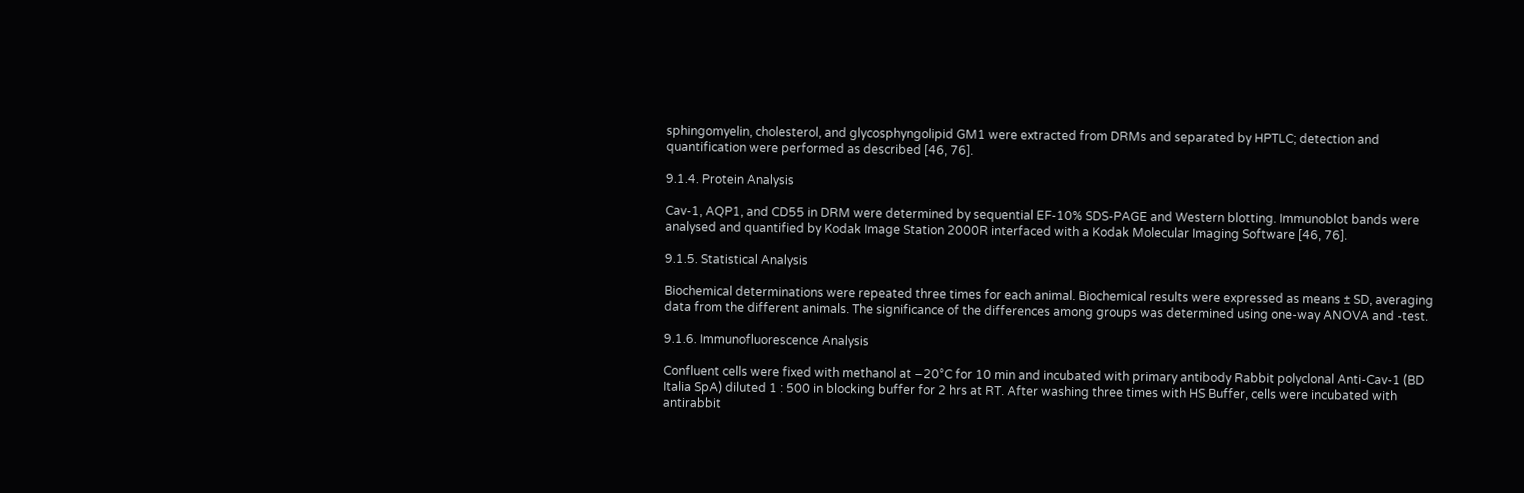sphingomyelin, cholesterol, and glycosphyngolipid GM1 were extracted from DRMs and separated by HPTLC; detection and quantification were performed as described [46, 76].

9.1.4. Protein Analysis

Cav-1, AQP1, and CD55 in DRM were determined by sequential EF-10% SDS-PAGE and Western blotting. Immunoblot bands were analysed and quantified by Kodak Image Station 2000R interfaced with a Kodak Molecular Imaging Software [46, 76].

9.1.5. Statistical Analysis

Biochemical determinations were repeated three times for each animal. Biochemical results were expressed as means ± SD, averaging data from the different animals. The significance of the differences among groups was determined using one-way ANOVA and -test.

9.1.6. Immunofluorescence Analysis

Confluent cells were fixed with methanol at −20°C for 10 min and incubated with primary antibody Rabbit polyclonal Anti-Cav-1 (BD Italia SpA) diluted 1 : 500 in blocking buffer for 2 hrs at RT. After washing three times with HS Buffer, cells were incubated with antirabbit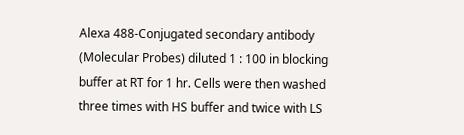Alexa 488-Conjugated secondary antibody (Molecular Probes) diluted 1 : 100 in blocking buffer at RT for 1 hr. Cells were then washed three times with HS buffer and twice with LS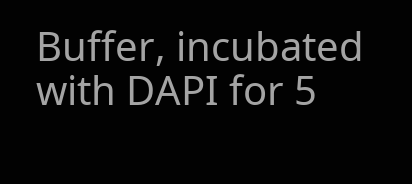Buffer, incubated with DAPI for 5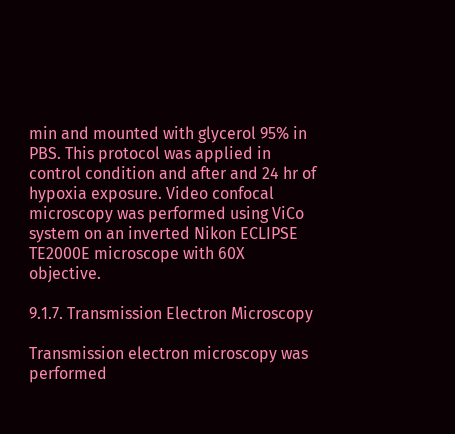min and mounted with glycerol 95% in PBS. This protocol was applied in control condition and after and 24 hr of hypoxia exposure. Video confocal microscopy was performed using ViCo system on an inverted Nikon ECLIPSE TE2000E microscope with 60X objective.

9.1.7. Transmission Electron Microscopy

Transmission electron microscopy was performed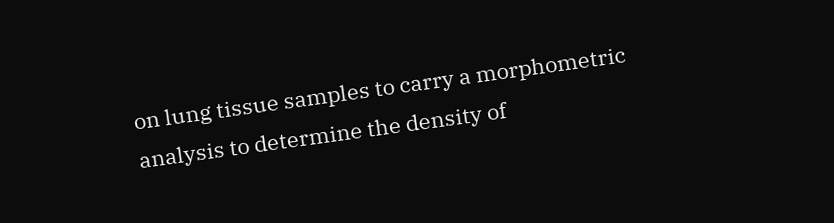on lung tissue samples to carry a morphometric analysis to determine the density of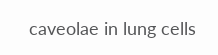caveolae in lung cells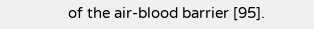of the air-blood barrier [95].